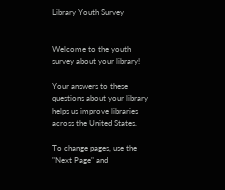Library Youth Survey


Welcome to the youth survey about your library!

Your answers to these questions about your library helps us improve libraries across the United States.

To change pages, use the "Next Page" and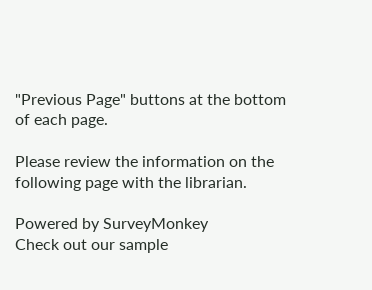"Previous Page" buttons at the bottom of each page.

Please review the information on the following page with the librarian.

Powered by SurveyMonkey
Check out our sample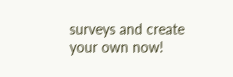surveys and create your own now!